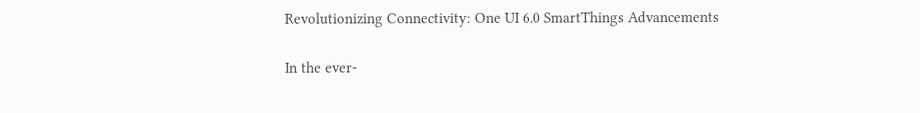Revolutionizing Connectivity: One UI 6.0 SmartThings Advancements

In the ever-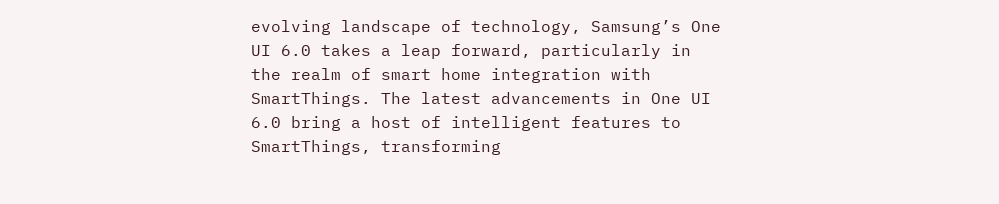evolving landscape of technology, Samsung’s One UI 6.0 takes a leap forward, particularly in the realm of smart home integration with SmartThings. The latest advancements in One UI 6.0 bring a host of intelligent features to SmartThings, transforming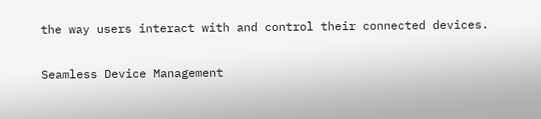the way users interact with and control their connected devices.

Seamless Device Management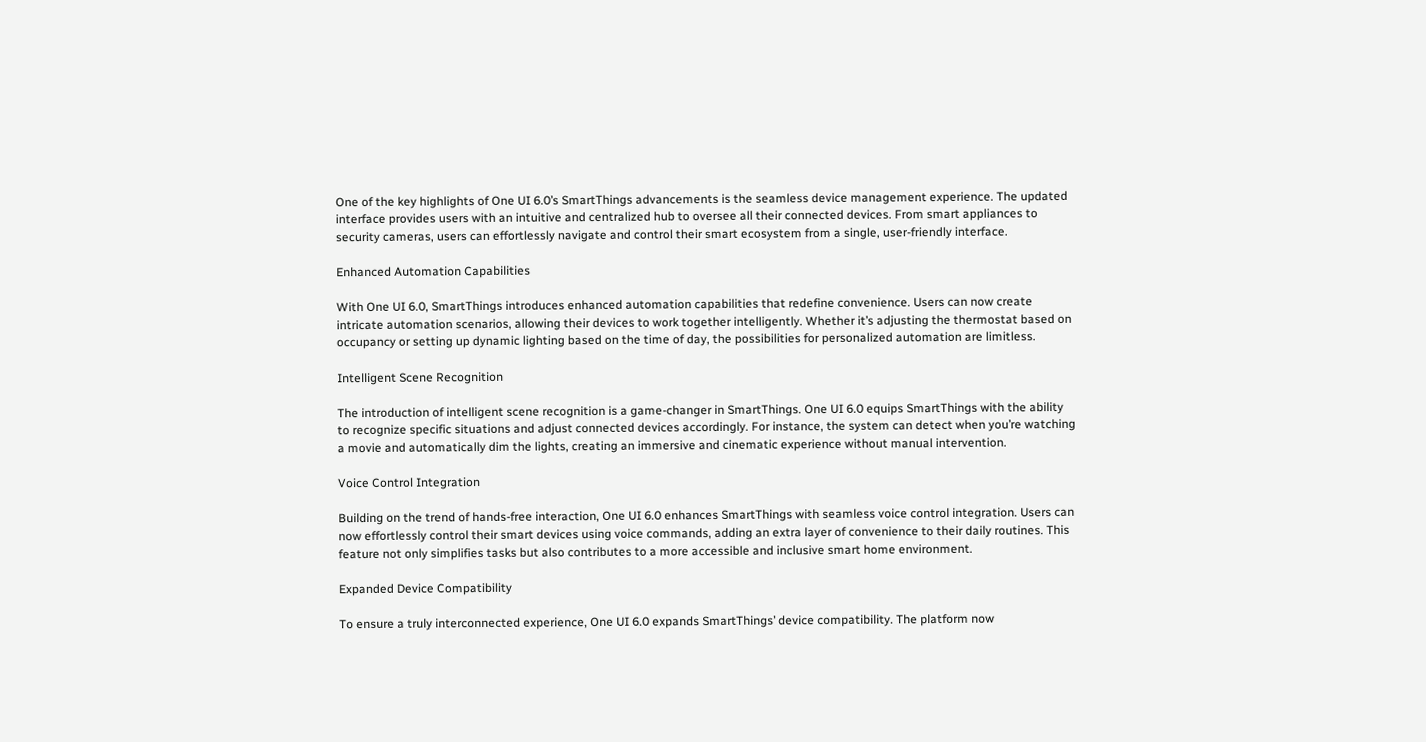One of the key highlights of One UI 6.0’s SmartThings advancements is the seamless device management experience. The updated interface provides users with an intuitive and centralized hub to oversee all their connected devices. From smart appliances to security cameras, users can effortlessly navigate and control their smart ecosystem from a single, user-friendly interface.

Enhanced Automation Capabilities

With One UI 6.0, SmartThings introduces enhanced automation capabilities that redefine convenience. Users can now create intricate automation scenarios, allowing their devices to work together intelligently. Whether it’s adjusting the thermostat based on occupancy or setting up dynamic lighting based on the time of day, the possibilities for personalized automation are limitless.

Intelligent Scene Recognition

The introduction of intelligent scene recognition is a game-changer in SmartThings. One UI 6.0 equips SmartThings with the ability to recognize specific situations and adjust connected devices accordingly. For instance, the system can detect when you’re watching a movie and automatically dim the lights, creating an immersive and cinematic experience without manual intervention.

Voice Control Integration

Building on the trend of hands-free interaction, One UI 6.0 enhances SmartThings with seamless voice control integration. Users can now effortlessly control their smart devices using voice commands, adding an extra layer of convenience to their daily routines. This feature not only simplifies tasks but also contributes to a more accessible and inclusive smart home environment.

Expanded Device Compatibility

To ensure a truly interconnected experience, One UI 6.0 expands SmartThings’ device compatibility. The platform now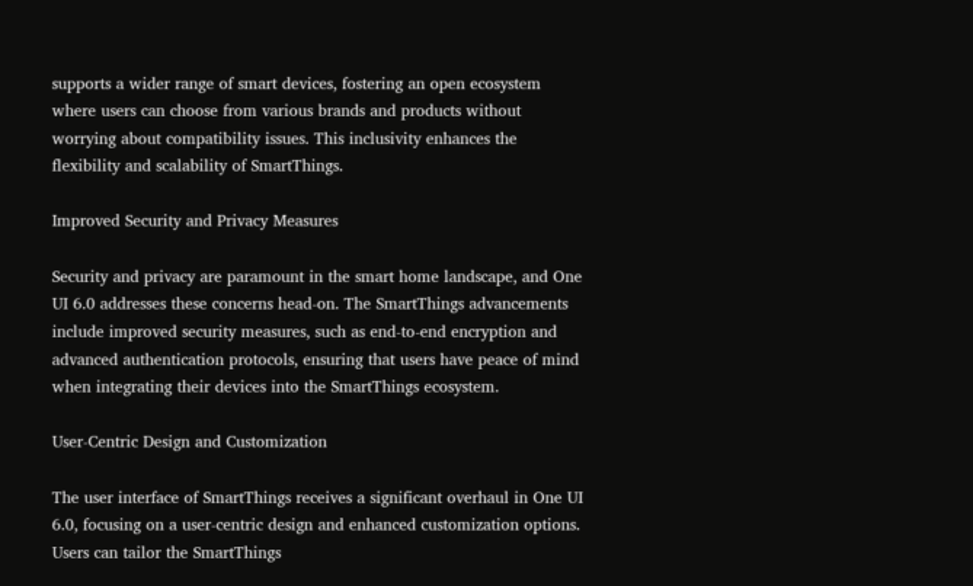supports a wider range of smart devices, fostering an open ecosystem where users can choose from various brands and products without worrying about compatibility issues. This inclusivity enhances the flexibility and scalability of SmartThings.

Improved Security and Privacy Measures

Security and privacy are paramount in the smart home landscape, and One UI 6.0 addresses these concerns head-on. The SmartThings advancements include improved security measures, such as end-to-end encryption and advanced authentication protocols, ensuring that users have peace of mind when integrating their devices into the SmartThings ecosystem.

User-Centric Design and Customization

The user interface of SmartThings receives a significant overhaul in One UI 6.0, focusing on a user-centric design and enhanced customization options. Users can tailor the SmartThings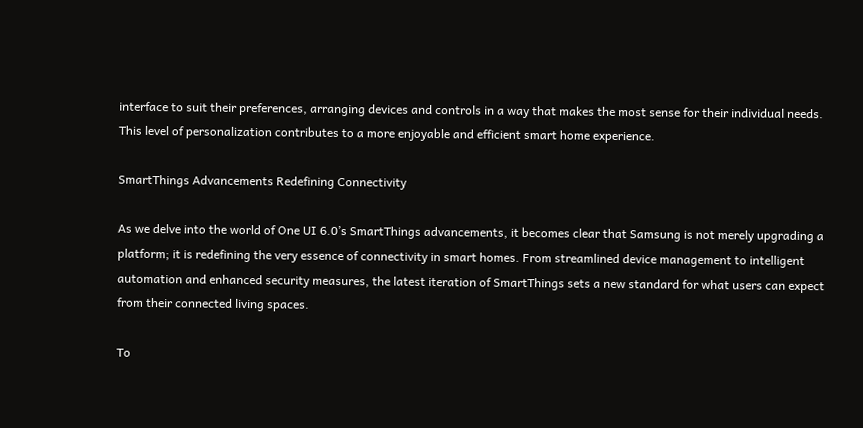interface to suit their preferences, arranging devices and controls in a way that makes the most sense for their individual needs. This level of personalization contributes to a more enjoyable and efficient smart home experience.

SmartThings Advancements Redefining Connectivity

As we delve into the world of One UI 6.0’s SmartThings advancements, it becomes clear that Samsung is not merely upgrading a platform; it is redefining the very essence of connectivity in smart homes. From streamlined device management to intelligent automation and enhanced security measures, the latest iteration of SmartThings sets a new standard for what users can expect from their connected living spaces.

To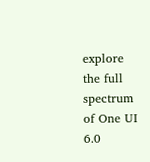explore the full spectrum of One UI 6.0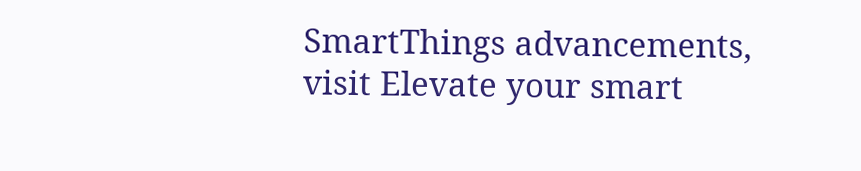SmartThings advancements, visit Elevate your smart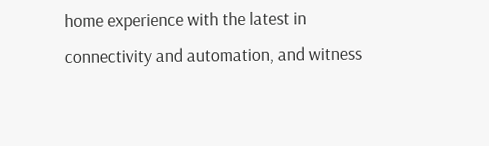home experience with the latest in connectivity and automation, and witness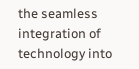the seamless integration of technology into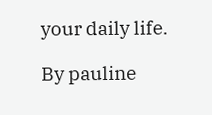your daily life.

By pauline